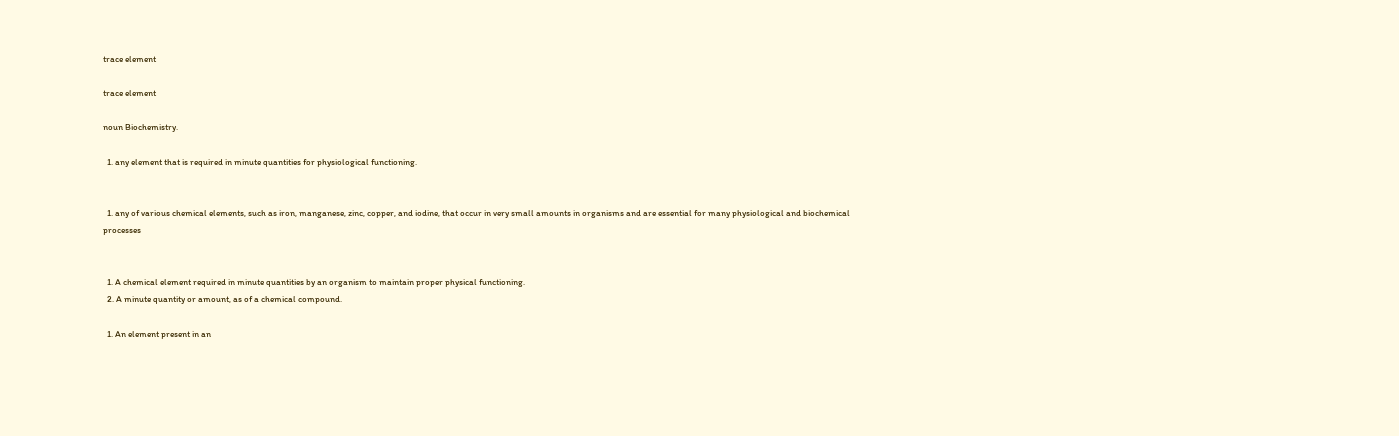trace element

trace element

noun Biochemistry.

  1. any element that is required in minute quantities for physiological functioning.


  1. any of various chemical elements, such as iron, manganese, zinc, copper, and iodine, that occur in very small amounts in organisms and are essential for many physiological and biochemical processes


  1. A chemical element required in minute quantities by an organism to maintain proper physical functioning.
  2. A minute quantity or amount, as of a chemical compound.

  1. An element present in an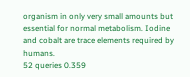organism in only very small amounts but essential for normal metabolism. Iodine and cobalt are trace elements required by humans.
52 queries 0.359